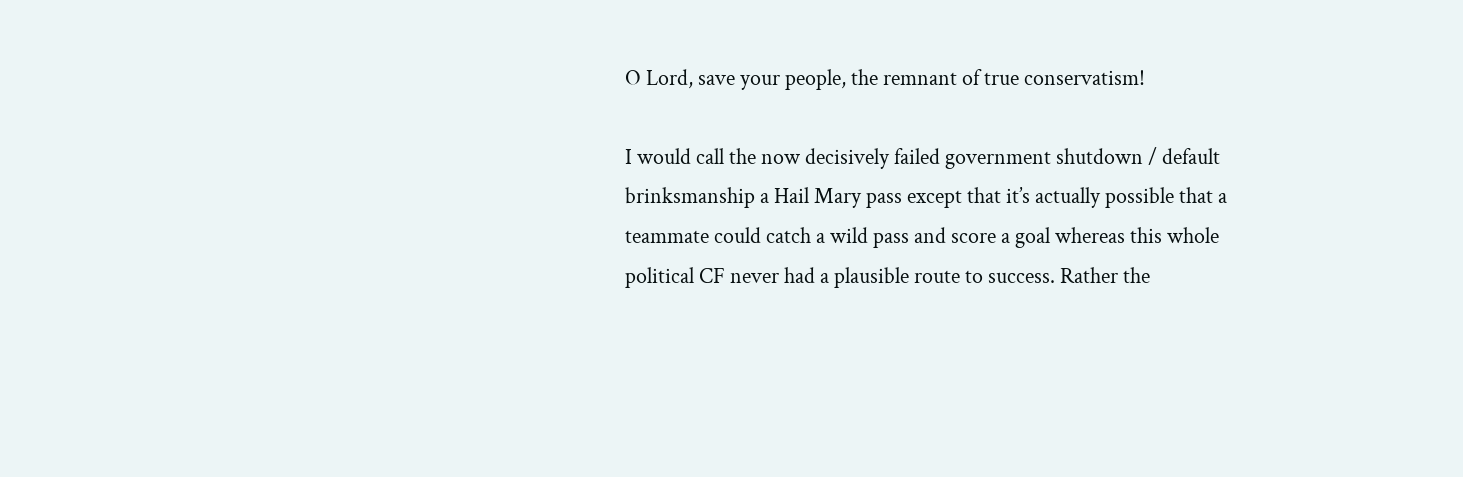O Lord, save your people, the remnant of true conservatism!

I would call the now decisively failed government shutdown / default brinksmanship a Hail Mary pass except that it’s actually possible that a teammate could catch a wild pass and score a goal whereas this whole political CF never had a plausible route to success. Rather the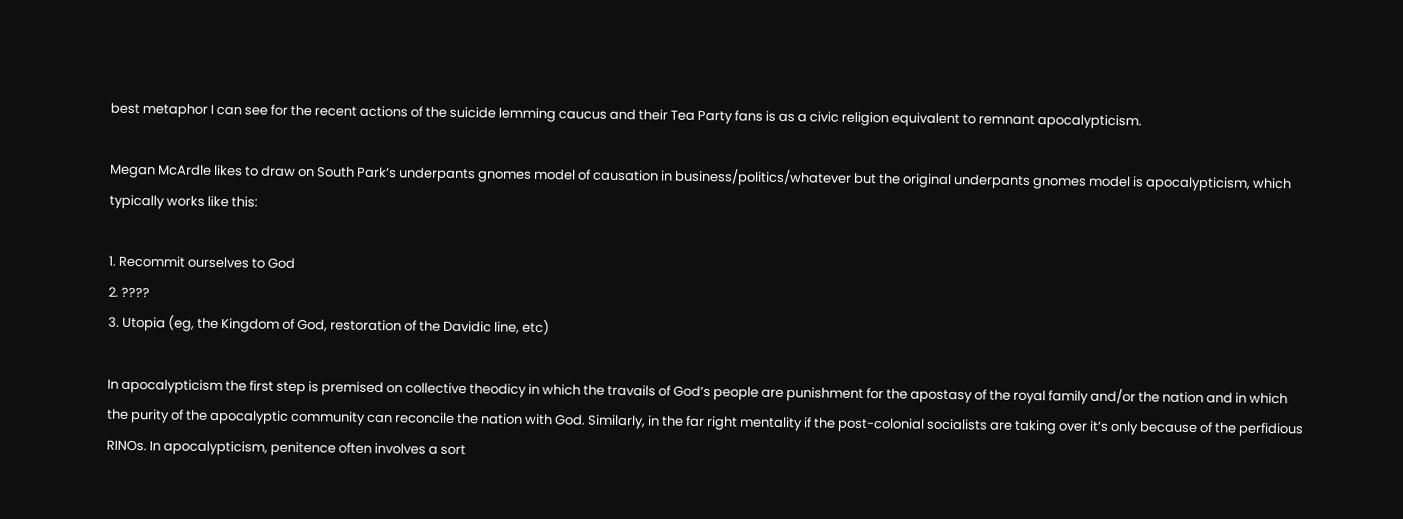best metaphor I can see for the recent actions of the suicide lemming caucus and their Tea Party fans is as a civic religion equivalent to remnant apocalypticism.

Megan McArdle likes to draw on South Park’s underpants gnomes model of causation in business/politics/whatever but the original underpants gnomes model is apocalypticism, which typically works like this:

1. Recommit ourselves to God
2. ????
3. Utopia (eg, the Kingdom of God, restoration of the Davidic line, etc)

In apocalypticism the first step is premised on collective theodicy in which the travails of God’s people are punishment for the apostasy of the royal family and/or the nation and in which the purity of the apocalyptic community can reconcile the nation with God. Similarly, in the far right mentality if the post-colonial socialists are taking over it’s only because of the perfidious RINOs. In apocalypticism, penitence often involves a sort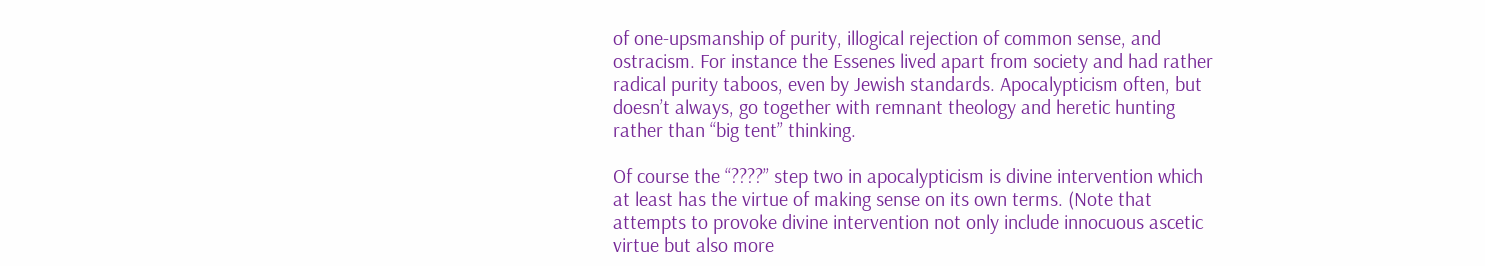of one-upsmanship of purity, illogical rejection of common sense, and ostracism. For instance the Essenes lived apart from society and had rather radical purity taboos, even by Jewish standards. Apocalypticism often, but doesn’t always, go together with remnant theology and heretic hunting rather than “big tent” thinking.

Of course the “????” step two in apocalypticism is divine intervention which at least has the virtue of making sense on its own terms. (Note that attempts to provoke divine intervention not only include innocuous ascetic virtue but also more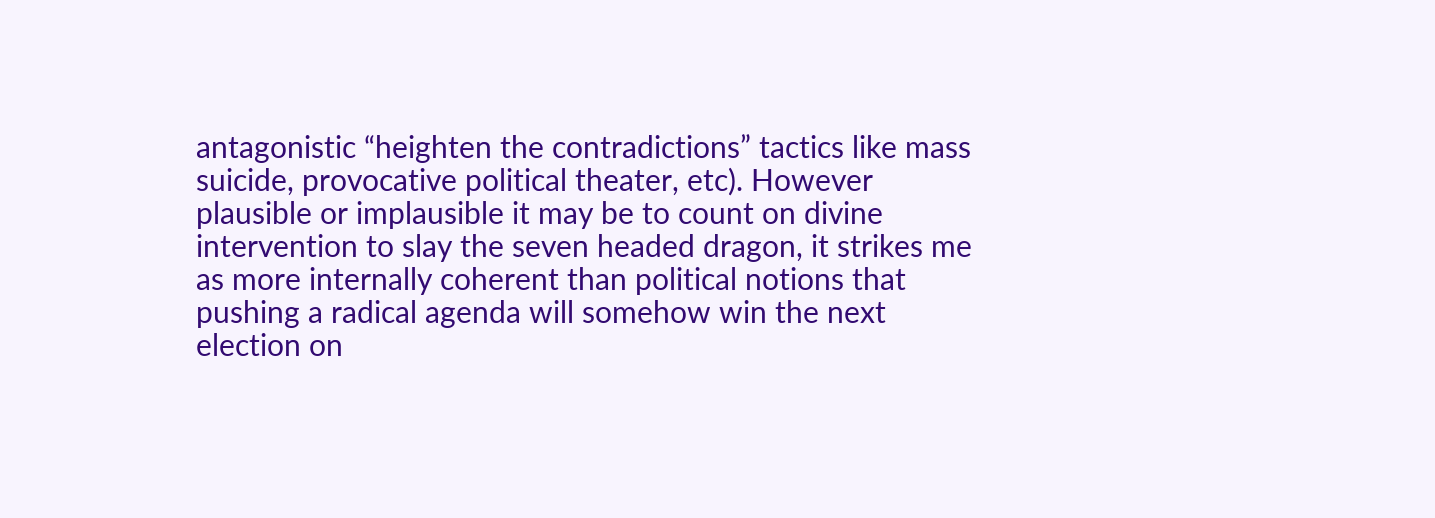antagonistic “heighten the contradictions” tactics like mass suicide, provocative political theater, etc). However plausible or implausible it may be to count on divine intervention to slay the seven headed dragon, it strikes me as more internally coherent than political notions that pushing a radical agenda will somehow win the next election on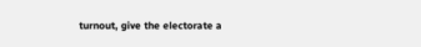turnout, give the electorate a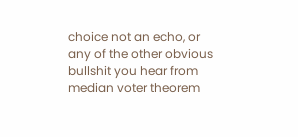choice not an echo, or any of the other obvious bullshit you hear from median voter theorem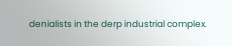denialists in the derp industrial complex.